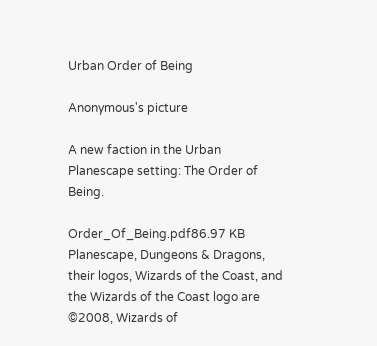Urban Order of Being

Anonymous's picture

A new faction in the Urban Planescape setting: The Order of Being.

Order_Of_Being.pdf86.97 KB
Planescape, Dungeons & Dragons, their logos, Wizards of the Coast, and the Wizards of the Coast logo are ©2008, Wizards of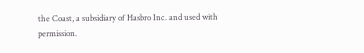the Coast, a subsidiary of Hasbro Inc. and used with permission.